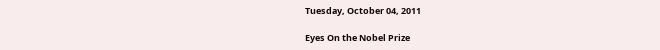Tuesday, October 04, 2011

Eyes On the Nobel Prize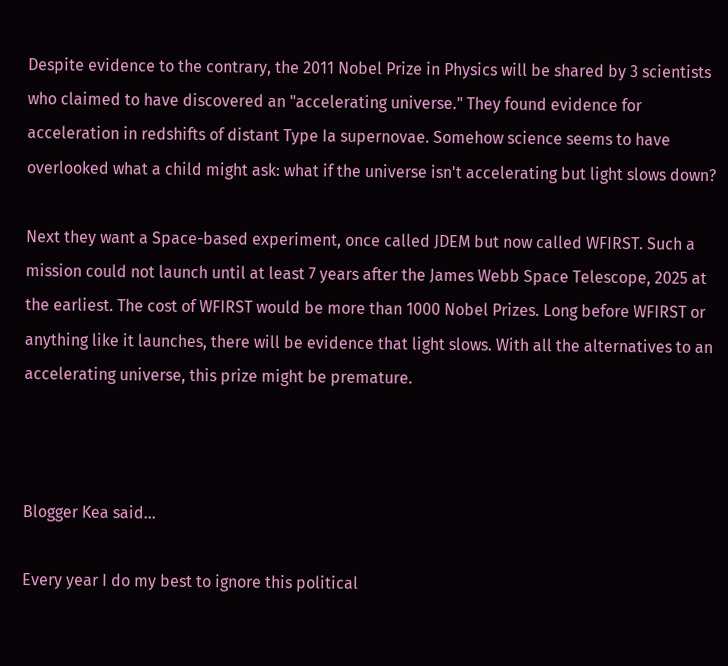Despite evidence to the contrary, the 2011 Nobel Prize in Physics will be shared by 3 scientists who claimed to have discovered an "accelerating universe." They found evidence for acceleration in redshifts of distant Type Ia supernovae. Somehow science seems to have overlooked what a child might ask: what if the universe isn't accelerating but light slows down?

Next they want a Space-based experiment, once called JDEM but now called WFIRST. Such a mission could not launch until at least 7 years after the James Webb Space Telescope, 2025 at the earliest. The cost of WFIRST would be more than 1000 Nobel Prizes. Long before WFIRST or anything like it launches, there will be evidence that light slows. With all the alternatives to an accelerating universe, this prize might be premature.



Blogger Kea said...

Every year I do my best to ignore this political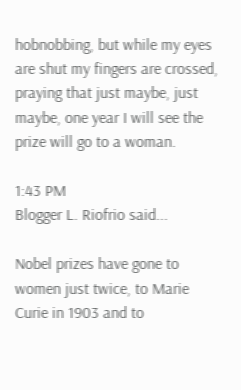hobnobbing, but while my eyes are shut my fingers are crossed, praying that just maybe, just maybe, one year I will see the prize will go to a woman.

1:43 PM
Blogger L. Riofrio said...

Nobel prizes have gone to women just twice, to Marie Curie in 1903 and to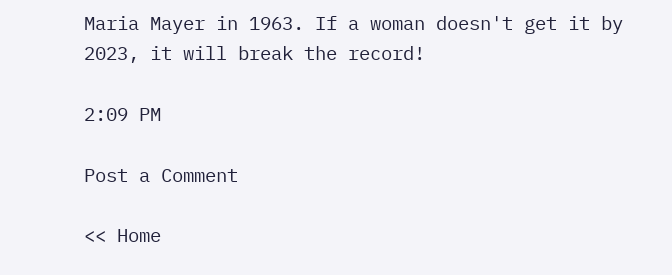Maria Mayer in 1963. If a woman doesn't get it by 2023, it will break the record!

2:09 PM

Post a Comment

<< Home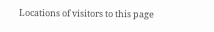Locations of visitors to this page